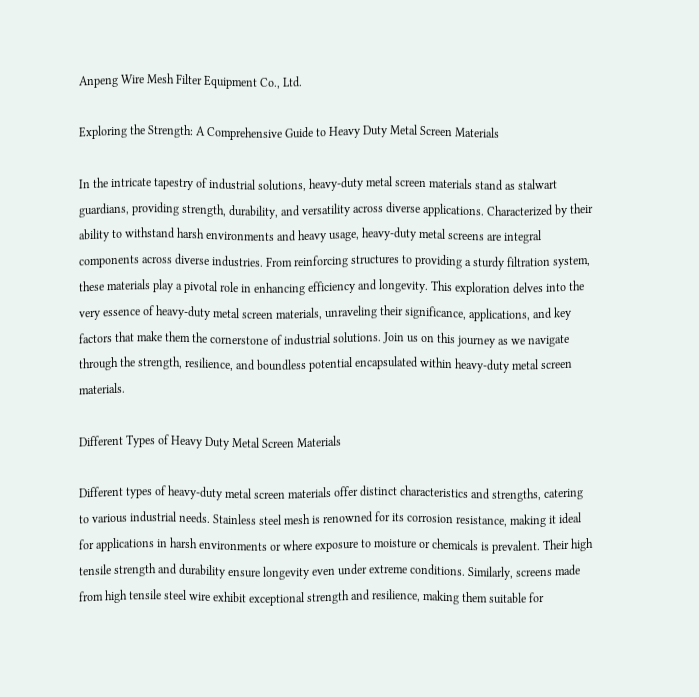Anpeng Wire Mesh Filter Equipment Co., Ltd.

Exploring the Strength: A Comprehensive Guide to Heavy Duty Metal Screen Materials

In the intricate tapestry of industrial solutions, heavy-duty metal screen materials stand as stalwart guardians, providing strength, durability, and versatility across diverse applications. Characterized by their ability to withstand harsh environments and heavy usage, heavy-duty metal screens are integral components across diverse industries. From reinforcing structures to providing a sturdy filtration system, these materials play a pivotal role in enhancing efficiency and longevity. This exploration delves into the very essence of heavy-duty metal screen materials, unraveling their significance, applications, and key factors that make them the cornerstone of industrial solutions. Join us on this journey as we navigate through the strength, resilience, and boundless potential encapsulated within heavy-duty metal screen materials.

Different Types of Heavy Duty Metal Screen Materials

Different types of heavy-duty metal screen materials offer distinct characteristics and strengths, catering to various industrial needs. Stainless steel mesh is renowned for its corrosion resistance, making it ideal for applications in harsh environments or where exposure to moisture or chemicals is prevalent. Their high tensile strength and durability ensure longevity even under extreme conditions. Similarly, screens made from high tensile steel wire exhibit exceptional strength and resilience, making them suitable for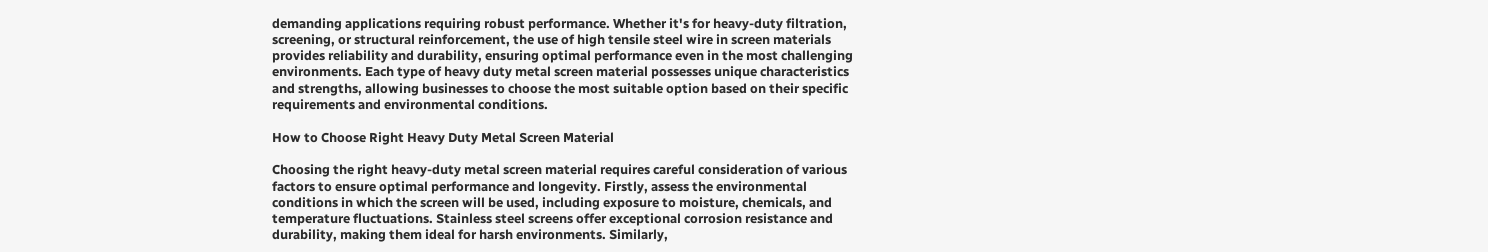demanding applications requiring robust performance. Whether it's for heavy-duty filtration, screening, or structural reinforcement, the use of high tensile steel wire in screen materials provides reliability and durability, ensuring optimal performance even in the most challenging environments. Each type of heavy duty metal screen material possesses unique characteristics and strengths, allowing businesses to choose the most suitable option based on their specific requirements and environmental conditions.

How to Choose Right Heavy Duty Metal Screen Material

Choosing the right heavy-duty metal screen material requires careful consideration of various factors to ensure optimal performance and longevity. Firstly, assess the environmental conditions in which the screen will be used, including exposure to moisture, chemicals, and temperature fluctuations. Stainless steel screens offer exceptional corrosion resistance and durability, making them ideal for harsh environments. Similarly,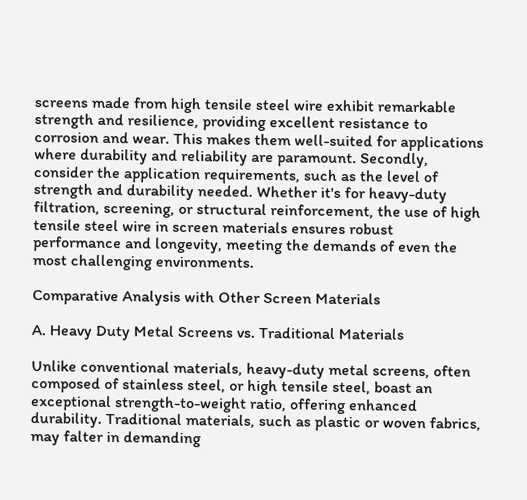screens made from high tensile steel wire exhibit remarkable strength and resilience, providing excellent resistance to corrosion and wear. This makes them well-suited for applications where durability and reliability are paramount. Secondly, consider the application requirements, such as the level of strength and durability needed. Whether it's for heavy-duty filtration, screening, or structural reinforcement, the use of high tensile steel wire in screen materials ensures robust performance and longevity, meeting the demands of even the most challenging environments.

Comparative Analysis with Other Screen Materials

A. Heavy Duty Metal Screens vs. Traditional Materials

Unlike conventional materials, heavy-duty metal screens, often composed of stainless steel, or high tensile steel, boast an exceptional strength-to-weight ratio, offering enhanced durability. Traditional materials, such as plastic or woven fabrics, may falter in demanding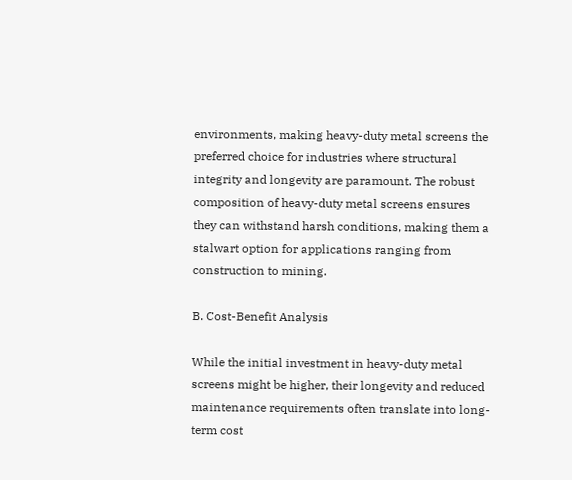environments, making heavy-duty metal screens the preferred choice for industries where structural integrity and longevity are paramount. The robust composition of heavy-duty metal screens ensures they can withstand harsh conditions, making them a stalwart option for applications ranging from construction to mining.

B. Cost-Benefit Analysis

While the initial investment in heavy-duty metal screens might be higher, their longevity and reduced maintenance requirements often translate into long-term cost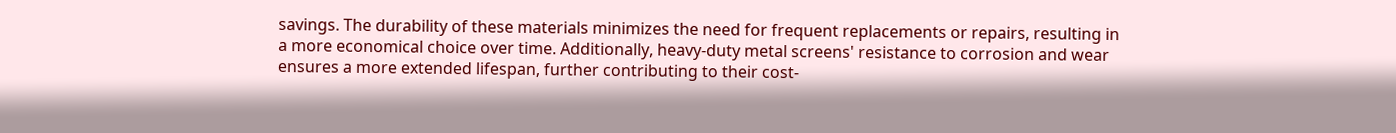savings. The durability of these materials minimizes the need for frequent replacements or repairs, resulting in a more economical choice over time. Additionally, heavy-duty metal screens' resistance to corrosion and wear ensures a more extended lifespan, further contributing to their cost-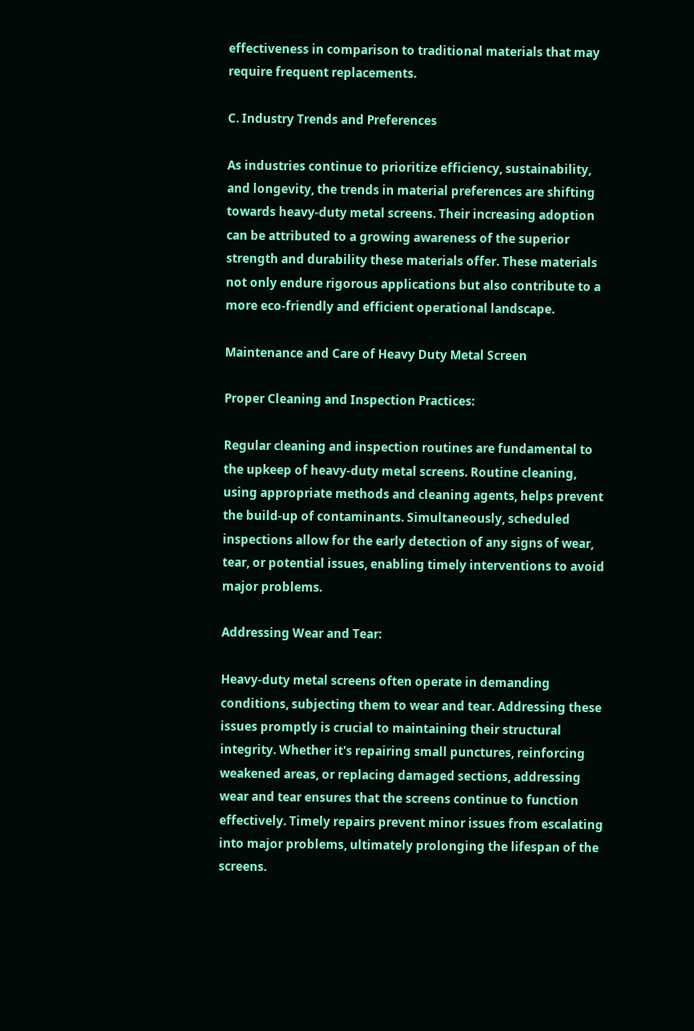effectiveness in comparison to traditional materials that may require frequent replacements.

C. Industry Trends and Preferences

As industries continue to prioritize efficiency, sustainability, and longevity, the trends in material preferences are shifting towards heavy-duty metal screens. Their increasing adoption can be attributed to a growing awareness of the superior strength and durability these materials offer. These materials not only endure rigorous applications but also contribute to a more eco-friendly and efficient operational landscape.

Maintenance and Care of Heavy Duty Metal Screen

Proper Cleaning and Inspection Practices:

Regular cleaning and inspection routines are fundamental to the upkeep of heavy-duty metal screens. Routine cleaning, using appropriate methods and cleaning agents, helps prevent the build-up of contaminants. Simultaneously, scheduled inspections allow for the early detection of any signs of wear, tear, or potential issues, enabling timely interventions to avoid major problems.

Addressing Wear and Tear:

Heavy-duty metal screens often operate in demanding conditions, subjecting them to wear and tear. Addressing these issues promptly is crucial to maintaining their structural integrity. Whether it's repairing small punctures, reinforcing weakened areas, or replacing damaged sections, addressing wear and tear ensures that the screens continue to function effectively. Timely repairs prevent minor issues from escalating into major problems, ultimately prolonging the lifespan of the screens.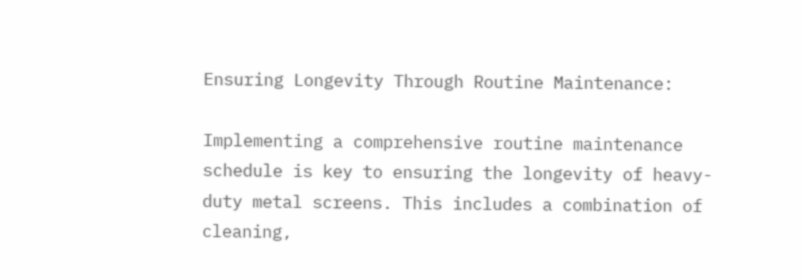Ensuring Longevity Through Routine Maintenance:

Implementing a comprehensive routine maintenance schedule is key to ensuring the longevity of heavy-duty metal screens. This includes a combination of cleaning,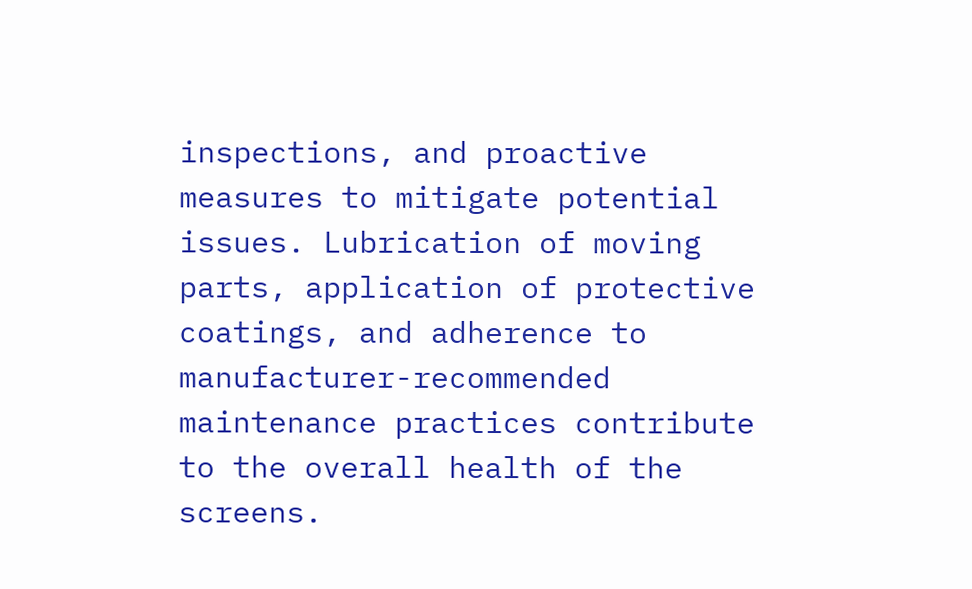inspections, and proactive measures to mitigate potential issues. Lubrication of moving parts, application of protective coatings, and adherence to manufacturer-recommended maintenance practices contribute to the overall health of the screens.